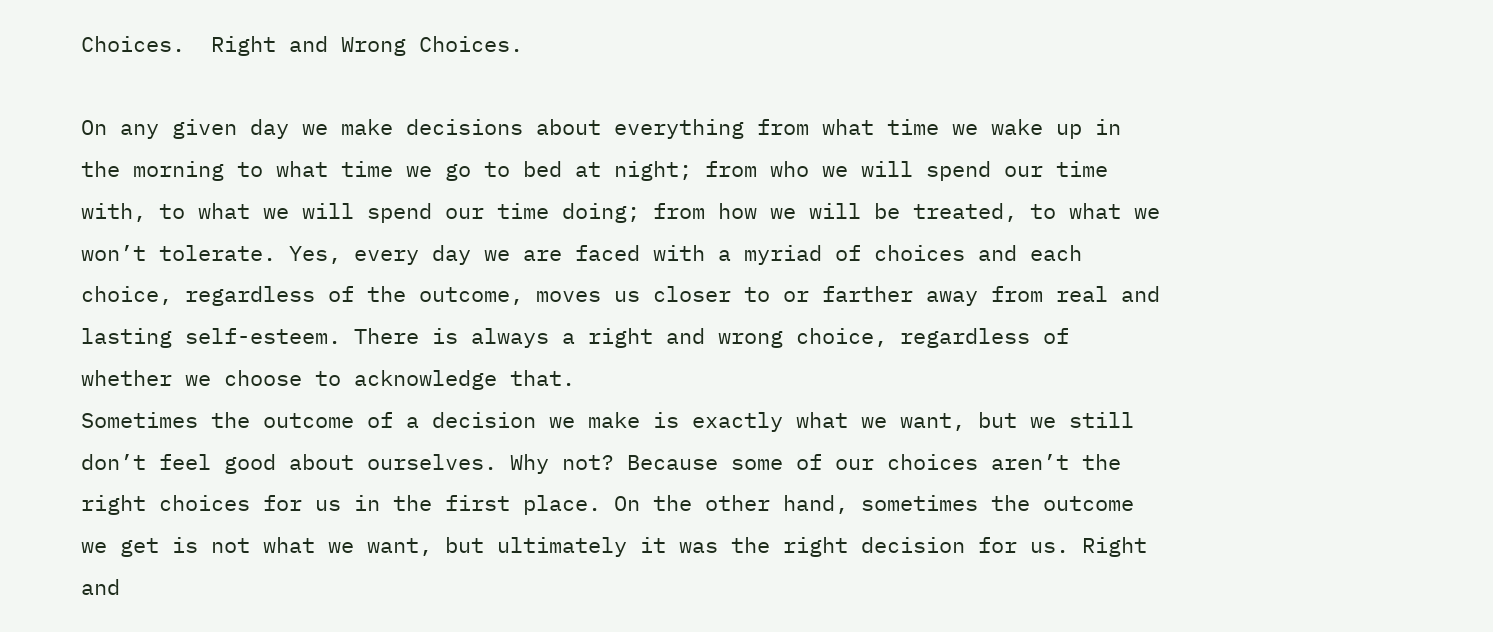Choices.  Right and Wrong Choices.

On any given day we make decisions about everything from what time we wake up in the morning to what time we go to bed at night; from who we will spend our time with, to what we will spend our time doing; from how we will be treated, to what we won’t tolerate. Yes, every day we are faced with a myriad of choices and each choice, regardless of the outcome, moves us closer to or farther away from real and lasting self-esteem. There is always a right and wrong choice, regardless of whether we choose to acknowledge that.
Sometimes the outcome of a decision we make is exactly what we want, but we still don’t feel good about ourselves. Why not? Because some of our choices aren’t the right choices for us in the first place. On the other hand, sometimes the outcome we get is not what we want, but ultimately it was the right decision for us. Right and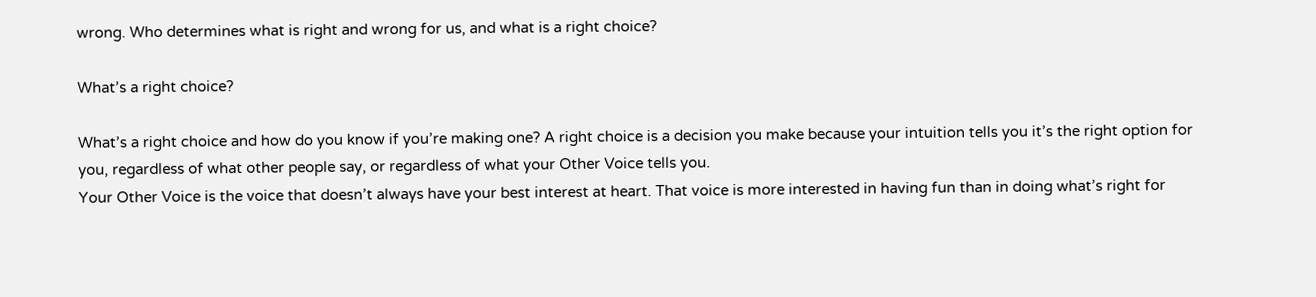wrong. Who determines what is right and wrong for us, and what is a right choice?

What’s a right choice?

What’s a right choice and how do you know if you’re making one? A right choice is a decision you make because your intuition tells you it’s the right option for you, regardless of what other people say, or regardless of what your Other Voice tells you.
Your Other Voice is the voice that doesn’t always have your best interest at heart. That voice is more interested in having fun than in doing what’s right for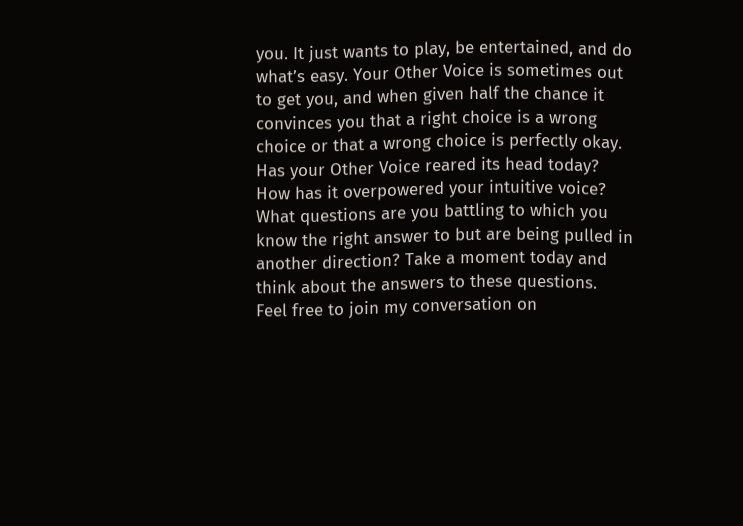you. It just wants to play, be entertained, and do what’s easy. Your Other Voice is sometimes out to get you, and when given half the chance it convinces you that a right choice is a wrong choice or that a wrong choice is perfectly okay.
Has your Other Voice reared its head today? How has it overpowered your intuitive voice? What questions are you battling to which you know the right answer to but are being pulled in another direction? Take a moment today and think about the answers to these questions.
Feel free to join my conversation on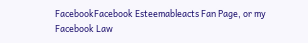FacebookFacebook Esteemableacts Fan Page, or my Facebook Law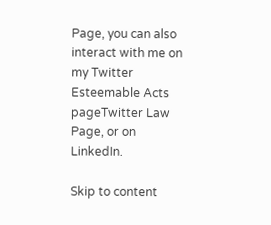Page, you can also interact with me on my Twitter Esteemable Acts pageTwitter Law Page, or on LinkedIn.

Skip to content